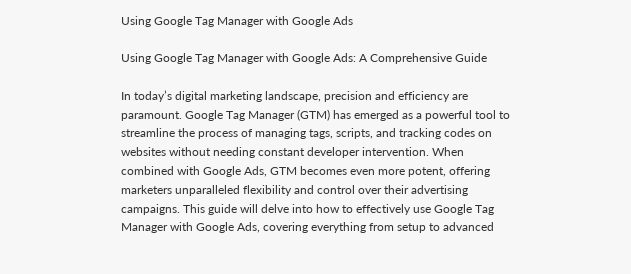Using Google Tag Manager with Google Ads

Using Google Tag Manager with Google Ads: A Comprehensive Guide

In today’s digital marketing landscape, precision and efficiency are paramount. Google Tag Manager (GTM) has emerged as a powerful tool to streamline the process of managing tags, scripts, and tracking codes on websites without needing constant developer intervention. When combined with Google Ads, GTM becomes even more potent, offering marketers unparalleled flexibility and control over their advertising campaigns. This guide will delve into how to effectively use Google Tag Manager with Google Ads, covering everything from setup to advanced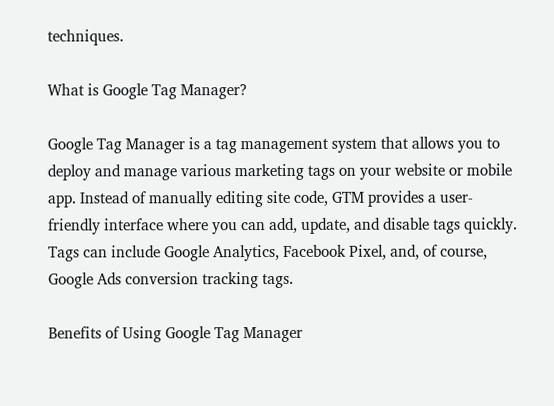techniques.

What is Google Tag Manager?

Google Tag Manager is a tag management system that allows you to deploy and manage various marketing tags on your website or mobile app. Instead of manually editing site code, GTM provides a user-friendly interface where you can add, update, and disable tags quickly. Tags can include Google Analytics, Facebook Pixel, and, of course, Google Ads conversion tracking tags.

Benefits of Using Google Tag Manager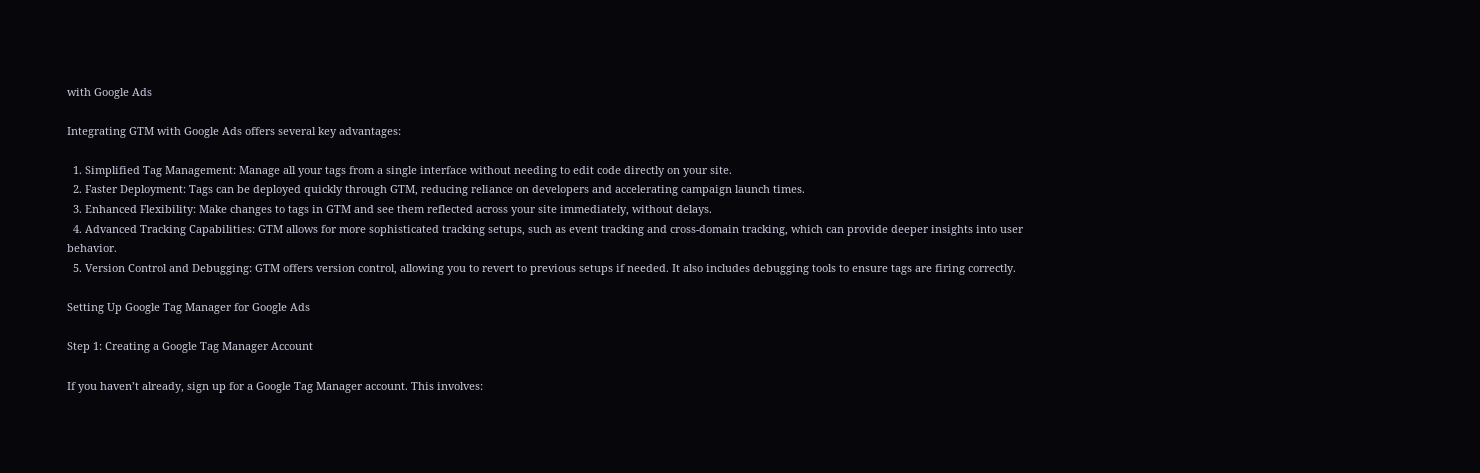with Google Ads

Integrating GTM with Google Ads offers several key advantages:

  1. Simplified Tag Management: Manage all your tags from a single interface without needing to edit code directly on your site.
  2. Faster Deployment: Tags can be deployed quickly through GTM, reducing reliance on developers and accelerating campaign launch times.
  3. Enhanced Flexibility: Make changes to tags in GTM and see them reflected across your site immediately, without delays.
  4. Advanced Tracking Capabilities: GTM allows for more sophisticated tracking setups, such as event tracking and cross-domain tracking, which can provide deeper insights into user behavior.
  5. Version Control and Debugging: GTM offers version control, allowing you to revert to previous setups if needed. It also includes debugging tools to ensure tags are firing correctly.

Setting Up Google Tag Manager for Google Ads

Step 1: Creating a Google Tag Manager Account

If you haven’t already, sign up for a Google Tag Manager account. This involves: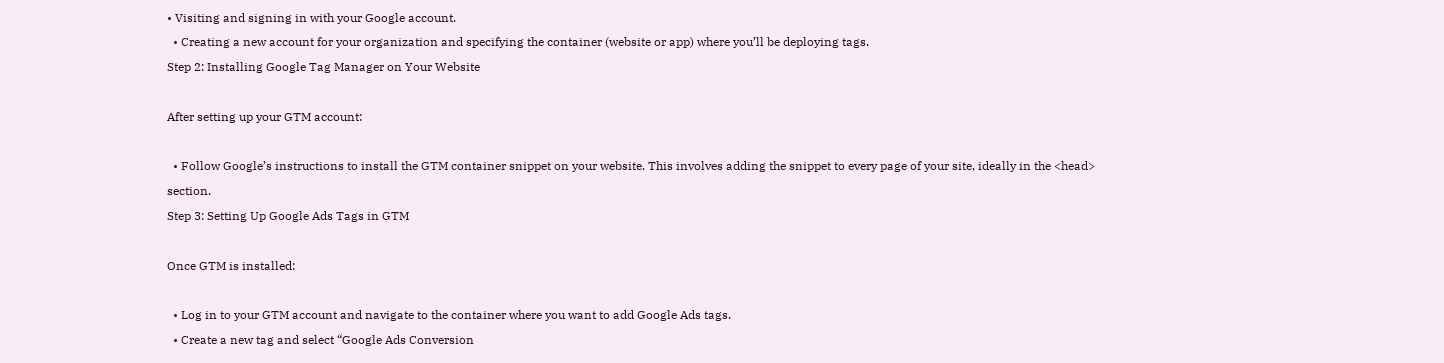• Visiting and signing in with your Google account.
  • Creating a new account for your organization and specifying the container (website or app) where you’ll be deploying tags.
Step 2: Installing Google Tag Manager on Your Website

After setting up your GTM account:

  • Follow Google’s instructions to install the GTM container snippet on your website. This involves adding the snippet to every page of your site, ideally in the <head> section.
Step 3: Setting Up Google Ads Tags in GTM

Once GTM is installed:

  • Log in to your GTM account and navigate to the container where you want to add Google Ads tags.
  • Create a new tag and select “Google Ads Conversion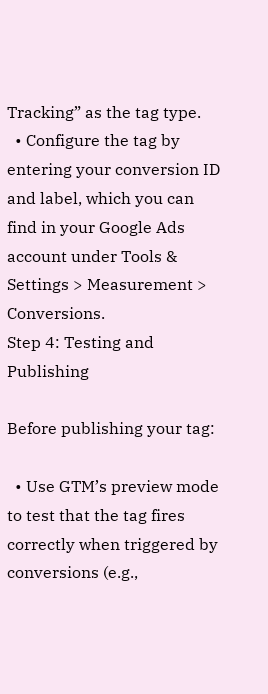Tracking” as the tag type.
  • Configure the tag by entering your conversion ID and label, which you can find in your Google Ads account under Tools & Settings > Measurement > Conversions.
Step 4: Testing and Publishing

Before publishing your tag:

  • Use GTM’s preview mode to test that the tag fires correctly when triggered by conversions (e.g.,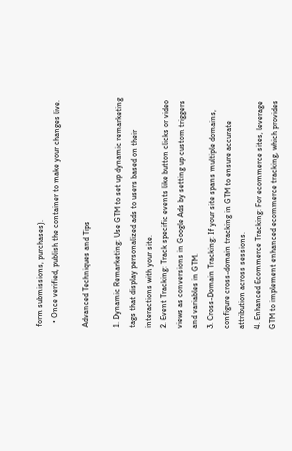form submissions, purchases).
  • Once verified, publish the container to make your changes live.

Advanced Techniques and Tips

1. Dynamic Remarketing: Use GTM to set up dynamic remarketing tags that display personalized ads to users based on their interactions with your site.
2. Event Tracking: Track specific events like button clicks or video views as conversions in Google Ads by setting up custom triggers and variables in GTM.
3. Cross-Domain Tracking: If your site spans multiple domains, configure cross-domain tracking in GTM to ensure accurate attribution across sessions.
4. Enhanced Ecommerce Tracking: For ecommerce sites, leverage GTM to implement enhanced ecommerce tracking, which provides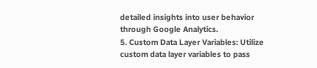detailed insights into user behavior through Google Analytics.
5. Custom Data Layer Variables: Utilize custom data layer variables to pass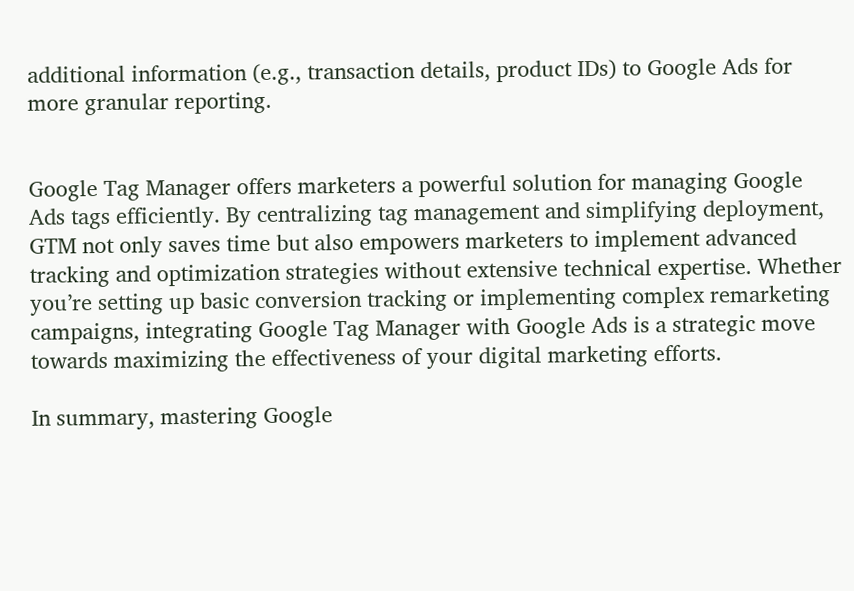additional information (e.g., transaction details, product IDs) to Google Ads for more granular reporting.


Google Tag Manager offers marketers a powerful solution for managing Google Ads tags efficiently. By centralizing tag management and simplifying deployment, GTM not only saves time but also empowers marketers to implement advanced tracking and optimization strategies without extensive technical expertise. Whether you’re setting up basic conversion tracking or implementing complex remarketing campaigns, integrating Google Tag Manager with Google Ads is a strategic move towards maximizing the effectiveness of your digital marketing efforts.

In summary, mastering Google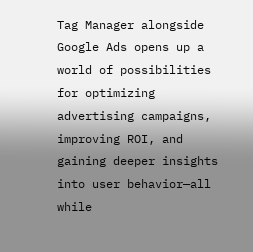Tag Manager alongside Google Ads opens up a world of possibilities for optimizing advertising campaigns, improving ROI, and gaining deeper insights into user behavior—all while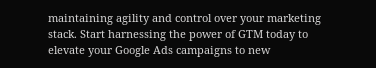maintaining agility and control over your marketing stack. Start harnessing the power of GTM today to elevate your Google Ads campaigns to new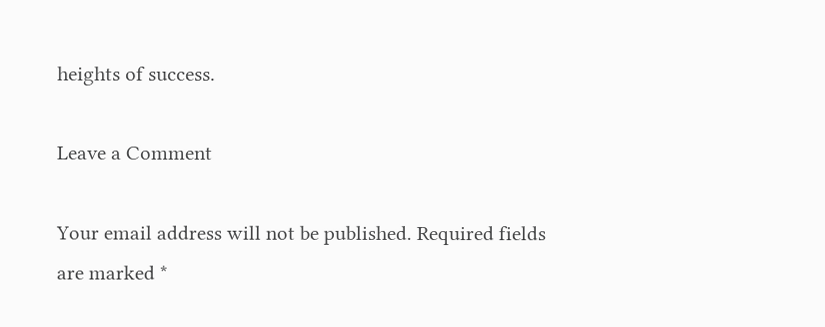heights of success.

Leave a Comment

Your email address will not be published. Required fields are marked *